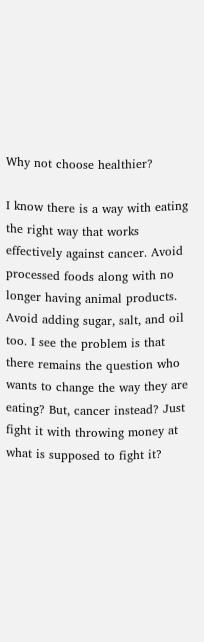Why not choose healthier?

I know there is a way with eating the right way that works effectively against cancer. Avoid processed foods along with no longer having animal products. Avoid adding sugar, salt, and oil too. I see the problem is that there remains the question who wants to change the way they are eating? But, cancer instead? Just fight it with throwing money at what is supposed to fight it?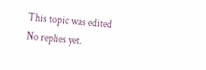This topic was edited
No replies yet.